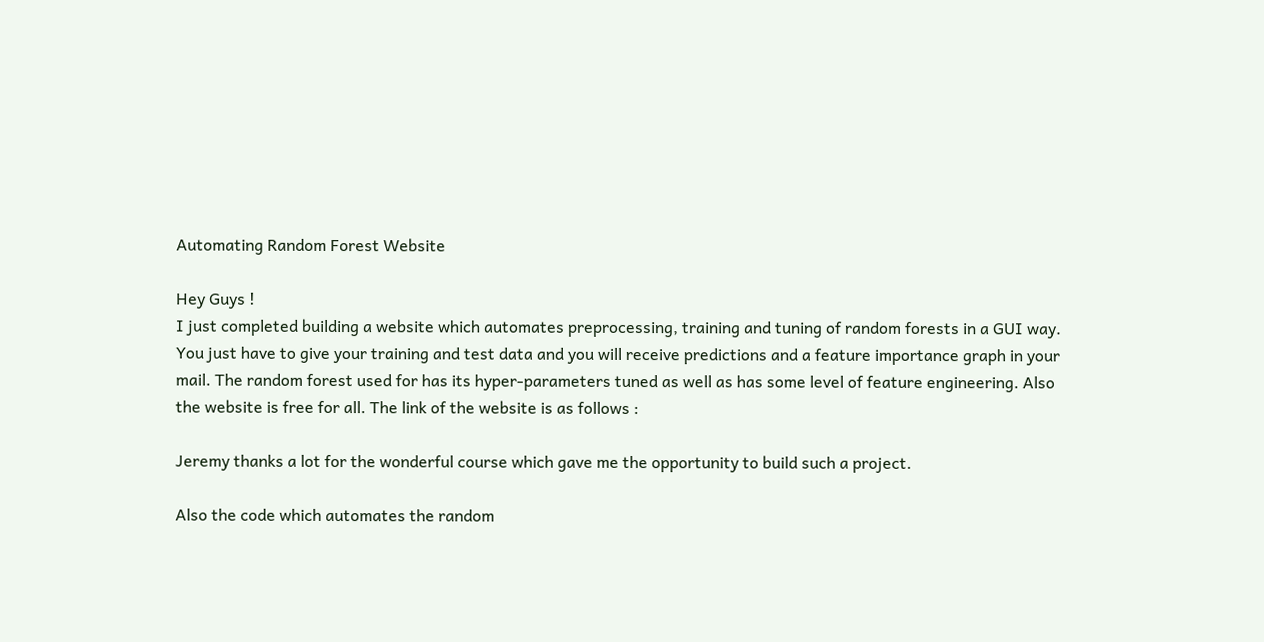Automating Random Forest Website

Hey Guys !
I just completed building a website which automates preprocessing, training and tuning of random forests in a GUI way. You just have to give your training and test data and you will receive predictions and a feature importance graph in your mail. The random forest used for has its hyper-parameters tuned as well as has some level of feature engineering. Also the website is free for all. The link of the website is as follows :

Jeremy thanks a lot for the wonderful course which gave me the opportunity to build such a project.

Also the code which automates the random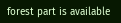forest part is available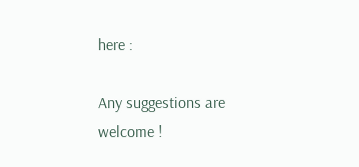here :

Any suggestions are welcome !